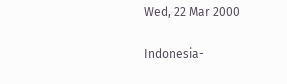Wed, 22 Mar 2000

Indonesia-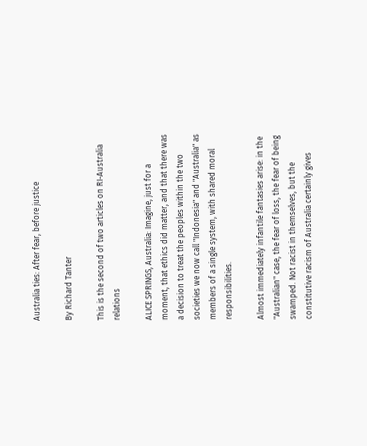Australia ties: After fear, before justice

By Richard Tanter

This is the second of two articles on RI-Australia relations

ALICE SPRINGS, Australia: Imagine, just for a moment, that ethics did matter, and that there was a decision to treat the peoples within the two societies we now call "Indonesia" and "Australia" as members of a single system, with shared moral responsibilities.

Almost immediately infantile fantasies arise: in the "Australian" case, the fear of loss, the fear of being swamped. Not racist in themselves, but the constitutive racism of Australia certainly gives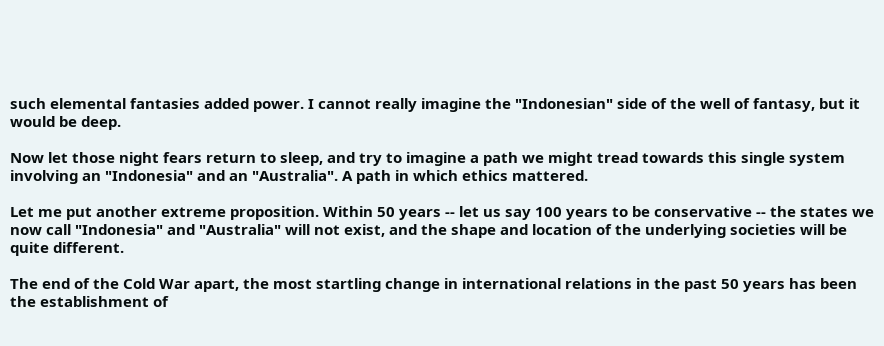such elemental fantasies added power. I cannot really imagine the "Indonesian" side of the well of fantasy, but it would be deep.

Now let those night fears return to sleep, and try to imagine a path we might tread towards this single system involving an "Indonesia" and an "Australia". A path in which ethics mattered.

Let me put another extreme proposition. Within 50 years -- let us say 100 years to be conservative -- the states we now call "Indonesia" and "Australia" will not exist, and the shape and location of the underlying societies will be quite different.

The end of the Cold War apart, the most startling change in international relations in the past 50 years has been the establishment of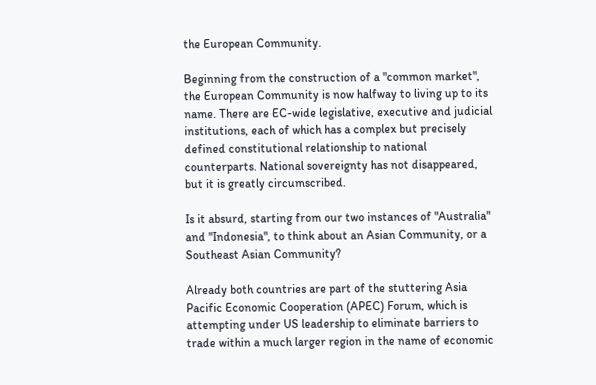the European Community.

Beginning from the construction of a "common market", the European Community is now halfway to living up to its name. There are EC-wide legislative, executive and judicial institutions, each of which has a complex but precisely defined constitutional relationship to national counterparts. National sovereignty has not disappeared, but it is greatly circumscribed.

Is it absurd, starting from our two instances of "Australia" and "Indonesia", to think about an Asian Community, or a Southeast Asian Community?

Already both countries are part of the stuttering Asia Pacific Economic Cooperation (APEC) Forum, which is attempting under US leadership to eliminate barriers to trade within a much larger region in the name of economic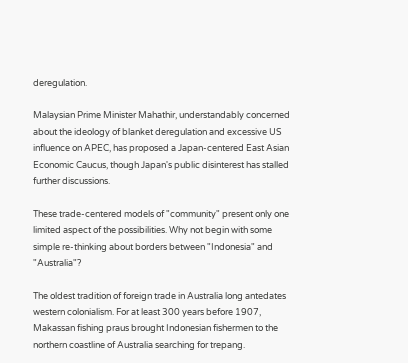deregulation.

Malaysian Prime Minister Mahathir, understandably concerned about the ideology of blanket deregulation and excessive US influence on APEC, has proposed a Japan-centered East Asian Economic Caucus, though Japan's public disinterest has stalled further discussions.

These trade-centered models of "community" present only one limited aspect of the possibilities. Why not begin with some simple re-thinking about borders between "Indonesia" and "Australia"?

The oldest tradition of foreign trade in Australia long antedates western colonialism. For at least 300 years before 1907, Makassan fishing praus brought Indonesian fishermen to the northern coastline of Australia searching for trepang.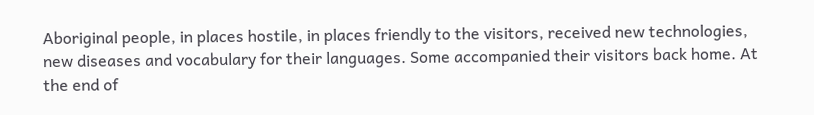Aboriginal people, in places hostile, in places friendly to the visitors, received new technologies, new diseases and vocabulary for their languages. Some accompanied their visitors back home. At the end of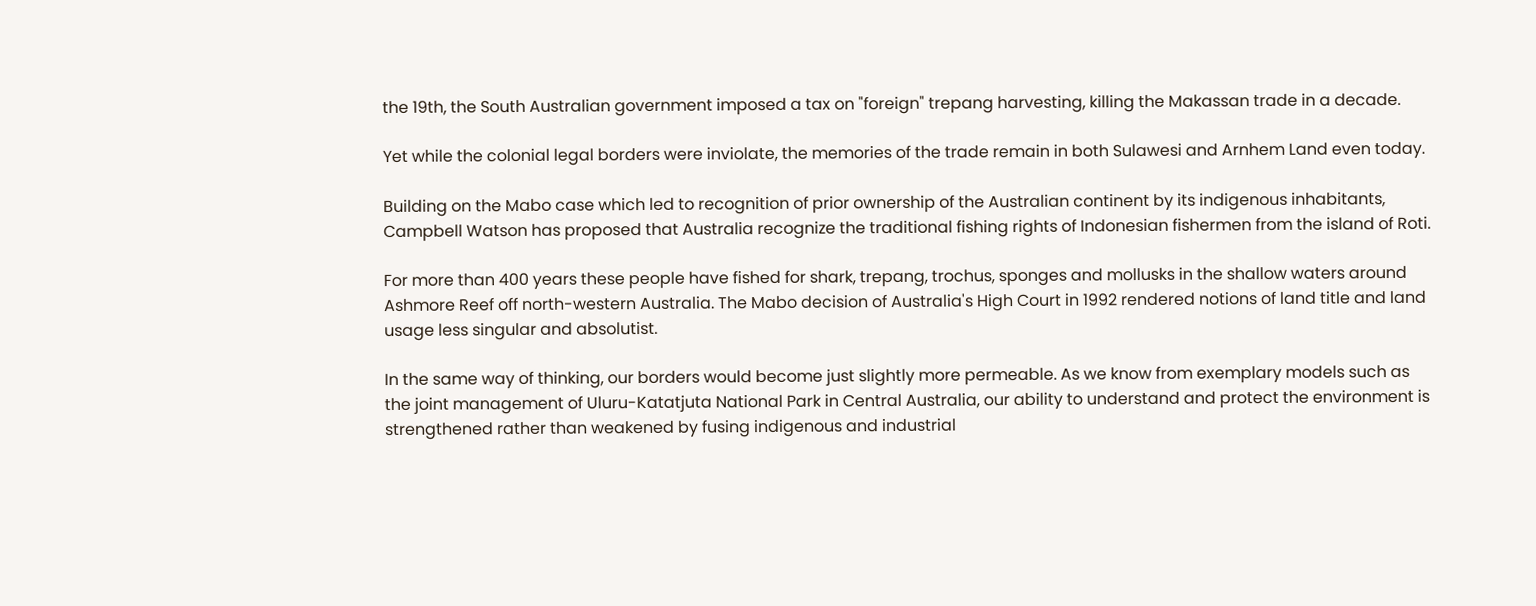the 19th, the South Australian government imposed a tax on "foreign" trepang harvesting, killing the Makassan trade in a decade.

Yet while the colonial legal borders were inviolate, the memories of the trade remain in both Sulawesi and Arnhem Land even today.

Building on the Mabo case which led to recognition of prior ownership of the Australian continent by its indigenous inhabitants, Campbell Watson has proposed that Australia recognize the traditional fishing rights of Indonesian fishermen from the island of Roti.

For more than 400 years these people have fished for shark, trepang, trochus, sponges and mollusks in the shallow waters around Ashmore Reef off north-western Australia. The Mabo decision of Australia's High Court in 1992 rendered notions of land title and land usage less singular and absolutist.

In the same way of thinking, our borders would become just slightly more permeable. As we know from exemplary models such as the joint management of Uluru-Katatjuta National Park in Central Australia, our ability to understand and protect the environment is strengthened rather than weakened by fusing indigenous and industrial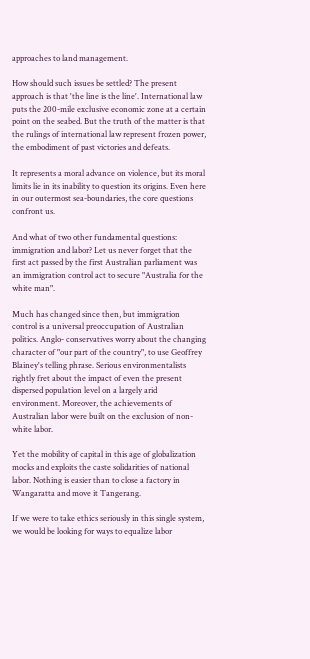approaches to land management.

How should such issues be settled? The present approach is that 'the line is the line'. International law puts the 200-mile exclusive economic zone at a certain point on the seabed. But the truth of the matter is that the rulings of international law represent frozen power, the embodiment of past victories and defeats.

It represents a moral advance on violence, but its moral limits lie in its inability to question its origins. Even here in our outermost sea-boundaries, the core questions confront us.

And what of two other fundamental questions: immigration and labor? Let us never forget that the first act passed by the first Australian parliament was an immigration control act to secure "Australia for the white man".

Much has changed since then, but immigration control is a universal preoccupation of Australian politics. Anglo- conservatives worry about the changing character of "our part of the country", to use Geoffrey Blainey's telling phrase. Serious environmentalists rightly fret about the impact of even the present dispersed population level on a largely arid environment. Moreover, the achievements of Australian labor were built on the exclusion of non-white labor.

Yet the mobility of capital in this age of globalization mocks and exploits the caste solidarities of national labor. Nothing is easier than to close a factory in Wangaratta and move it Tangerang.

If we were to take ethics seriously in this single system, we would be looking for ways to equalize labor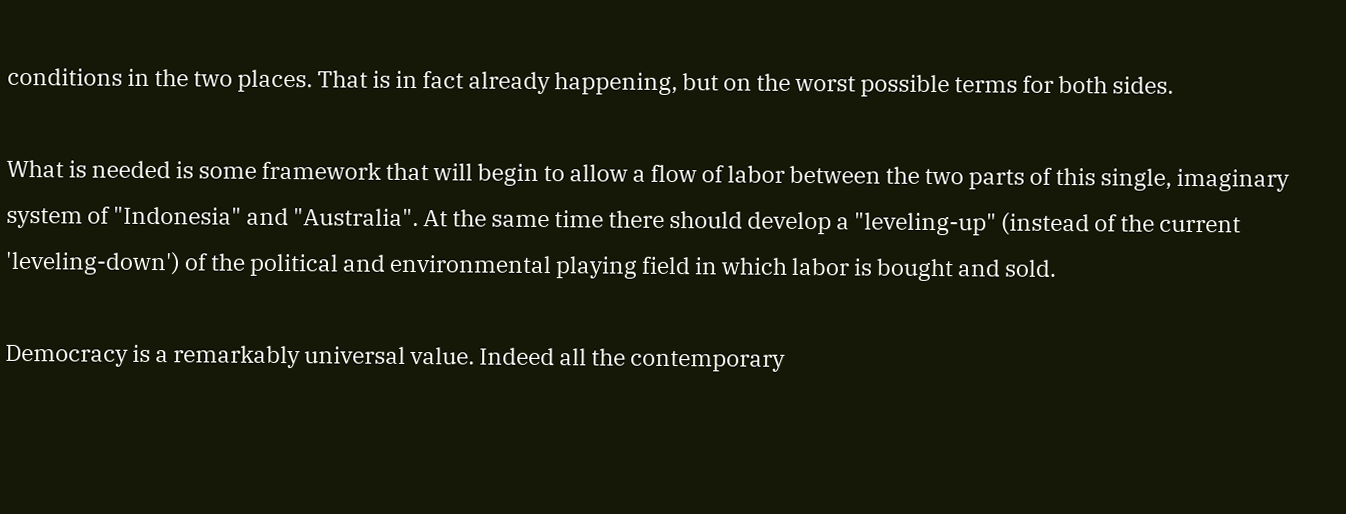conditions in the two places. That is in fact already happening, but on the worst possible terms for both sides.

What is needed is some framework that will begin to allow a flow of labor between the two parts of this single, imaginary system of "Indonesia" and "Australia". At the same time there should develop a "leveling-up" (instead of the current 'leveling-down') of the political and environmental playing field in which labor is bought and sold.

Democracy is a remarkably universal value. Indeed all the contemporary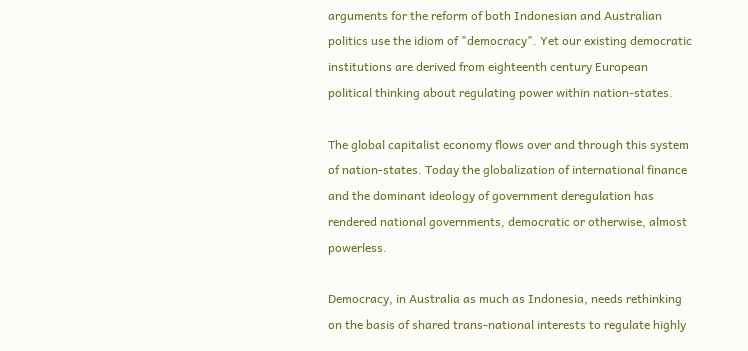arguments for the reform of both Indonesian and Australian politics use the idiom of "democracy". Yet our existing democratic institutions are derived from eighteenth century European political thinking about regulating power within nation-states.

The global capitalist economy flows over and through this system of nation-states. Today the globalization of international finance and the dominant ideology of government deregulation has rendered national governments, democratic or otherwise, almost powerless.

Democracy, in Australia as much as Indonesia, needs rethinking on the basis of shared trans-national interests to regulate highly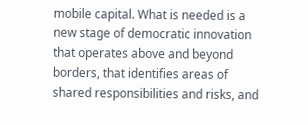mobile capital. What is needed is a new stage of democratic innovation that operates above and beyond borders, that identifies areas of shared responsibilities and risks, and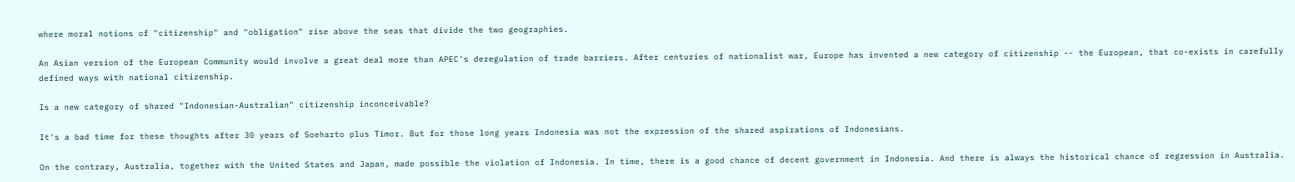where moral notions of "citizenship" and "obligation" rise above the seas that divide the two geographies.

An Asian version of the European Community would involve a great deal more than APEC's deregulation of trade barriers. After centuries of nationalist war, Europe has invented a new category of citizenship -- the European, that co-exists in carefully defined ways with national citizenship.

Is a new category of shared "Indonesian-Australian" citizenship inconceivable?

It's a bad time for these thoughts after 30 years of Soeharto plus Timor. But for those long years Indonesia was not the expression of the shared aspirations of Indonesians.

On the contrary, Australia, together with the United States and Japan, made possible the violation of Indonesia. In time, there is a good chance of decent government in Indonesia. And there is always the historical chance of regression in Australia.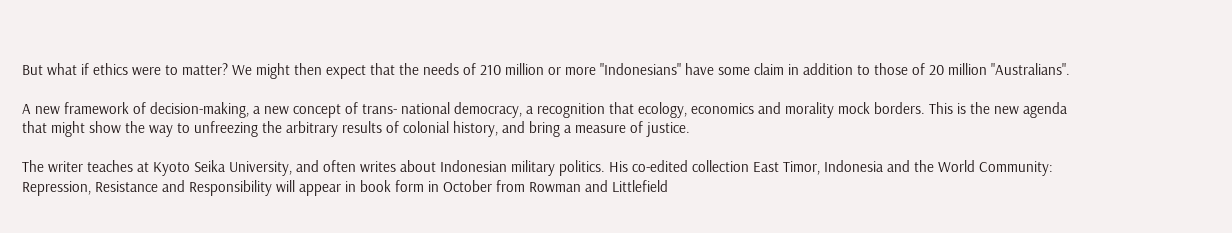But what if ethics were to matter? We might then expect that the needs of 210 million or more "Indonesians" have some claim in addition to those of 20 million "Australians".

A new framework of decision-making, a new concept of trans- national democracy, a recognition that ecology, economics and morality mock borders. This is the new agenda that might show the way to unfreezing the arbitrary results of colonial history, and bring a measure of justice.

The writer teaches at Kyoto Seika University, and often writes about Indonesian military politics. His co-edited collection East Timor, Indonesia and the World Community: Repression, Resistance and Responsibility will appear in book form in October from Rowman and Littlefield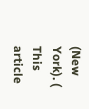(New York). ( This article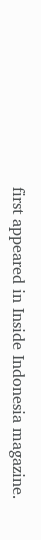first appeared in Inside Indonesia magazine.